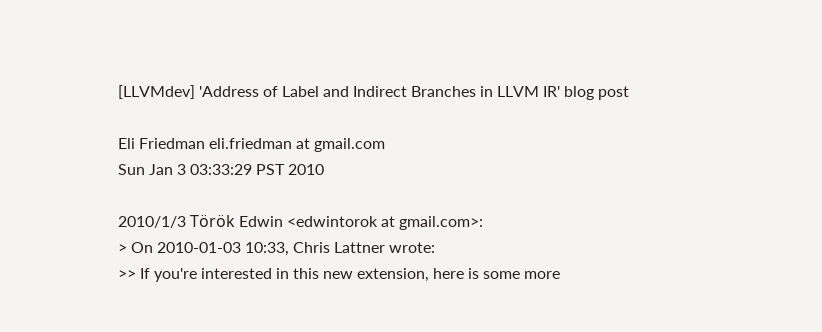[LLVMdev] 'Address of Label and Indirect Branches in LLVM IR' blog post

Eli Friedman eli.friedman at gmail.com
Sun Jan 3 03:33:29 PST 2010

2010/1/3 Török Edwin <edwintorok at gmail.com>:
> On 2010-01-03 10:33, Chris Lattner wrote:
>> If you're interested in this new extension, here is some more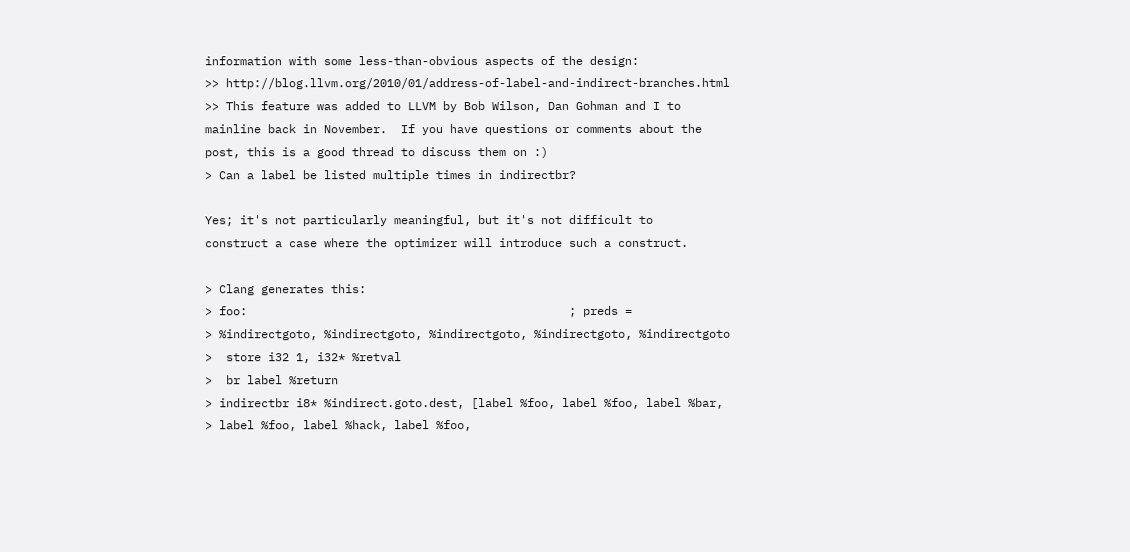information with some less-than-obvious aspects of the design:
>> http://blog.llvm.org/2010/01/address-of-label-and-indirect-branches.html
>> This feature was added to LLVM by Bob Wilson, Dan Gohman and I to mainline back in November.  If you have questions or comments about the post, this is a good thread to discuss them on :)
> Can a label be listed multiple times in indirectbr?

Yes; it's not particularly meaningful, but it's not difficult to
construct a case where the optimizer will introduce such a construct.

> Clang generates this:
> foo:                                              ; preds =
> %indirectgoto, %indirectgoto, %indirectgoto, %indirectgoto, %indirectgoto
>  store i32 1, i32* %retval
>  br label %return
> indirectbr i8* %indirect.goto.dest, [label %foo, label %foo, label %bar,
> label %foo, label %hack, label %foo,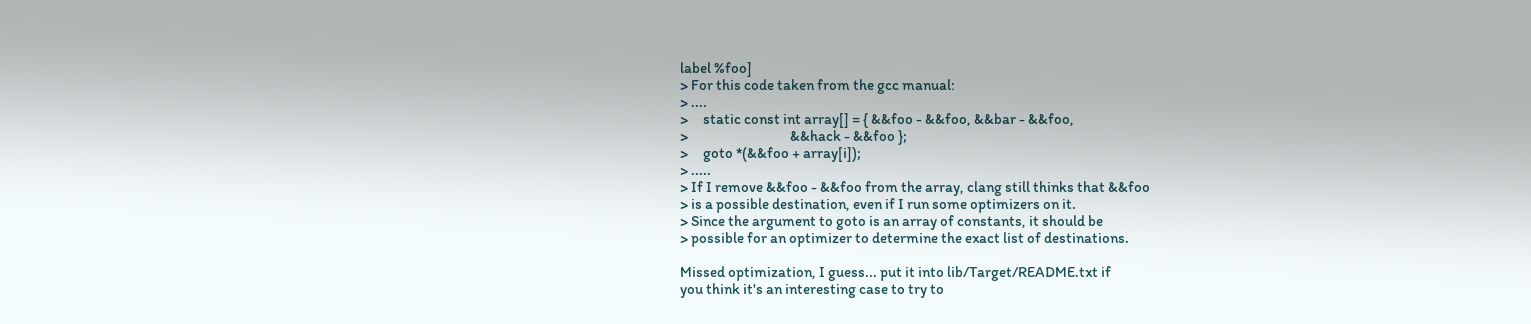label %foo]
> For this code taken from the gcc manual:
> ....
>     static const int array[] = { &&foo - &&foo, &&bar - &&foo,
>                                  &&hack - &&foo };
>     goto *(&&foo + array[i]);
> .....
> If I remove &&foo - &&foo from the array, clang still thinks that &&foo
> is a possible destination, even if I run some optimizers on it.
> Since the argument to goto is an array of constants, it should be
> possible for an optimizer to determine the exact list of destinations.

Missed optimization, I guess... put it into lib/Target/README.txt if
you think it's an interesting case to try to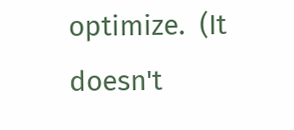optimize.  (It doesn't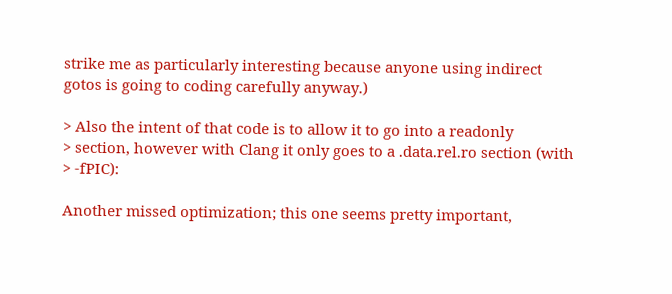strike me as particularly interesting because anyone using indirect
gotos is going to coding carefully anyway.)

> Also the intent of that code is to allow it to go into a readonly
> section, however with Clang it only goes to a .data.rel.ro section (with
> -fPIC):

Another missed optimization; this one seems pretty important,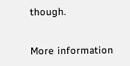though.


More information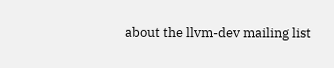about the llvm-dev mailing list